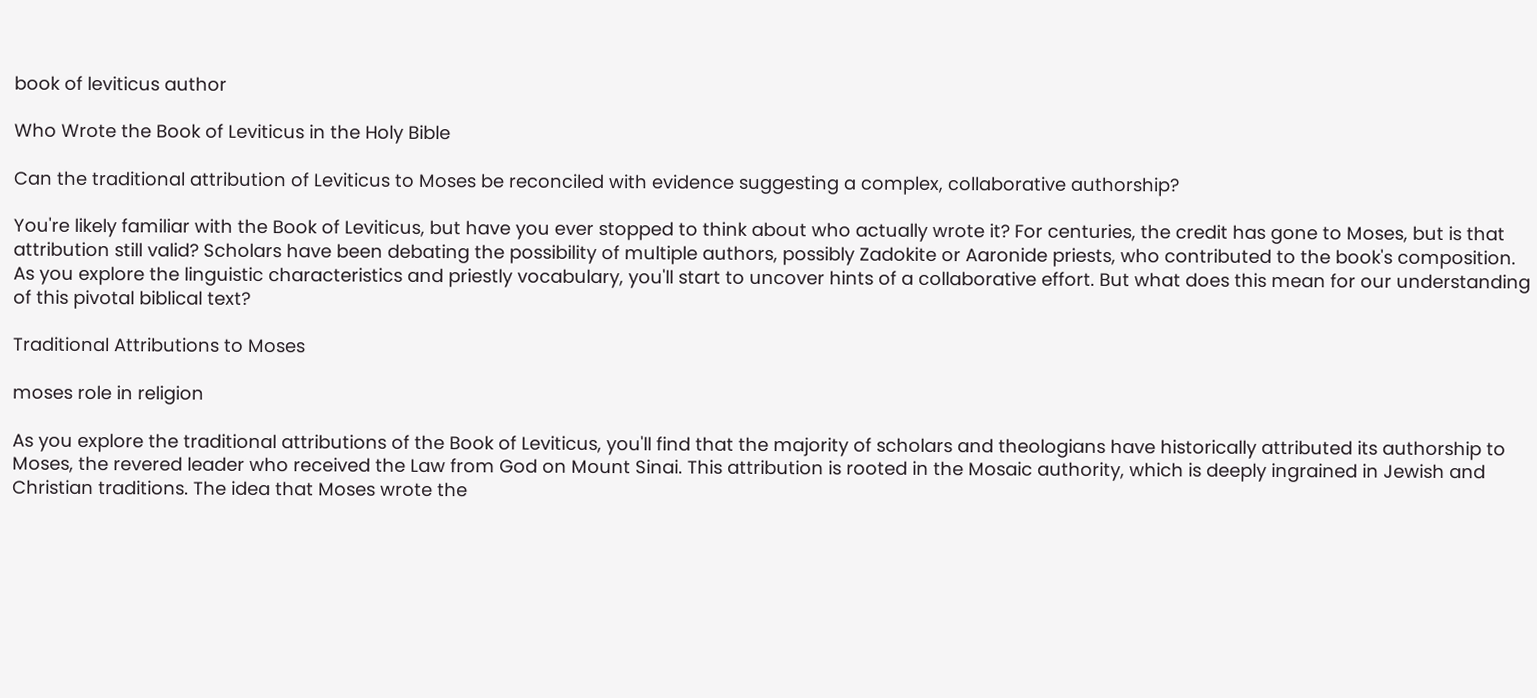book of leviticus author

Who Wrote the Book of Leviticus in the Holy Bible

Can the traditional attribution of Leviticus to Moses be reconciled with evidence suggesting a complex, collaborative authorship?

You're likely familiar with the Book of Leviticus, but have you ever stopped to think about who actually wrote it? For centuries, the credit has gone to Moses, but is that attribution still valid? Scholars have been debating the possibility of multiple authors, possibly Zadokite or Aaronide priests, who contributed to the book's composition. As you explore the linguistic characteristics and priestly vocabulary, you'll start to uncover hints of a collaborative effort. But what does this mean for our understanding of this pivotal biblical text?

Traditional Attributions to Moses

moses role in religion

As you explore the traditional attributions of the Book of Leviticus, you'll find that the majority of scholars and theologians have historically attributed its authorship to Moses, the revered leader who received the Law from God on Mount Sinai. This attribution is rooted in the Mosaic authority, which is deeply ingrained in Jewish and Christian traditions. The idea that Moses wrote the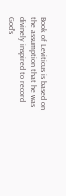Book of Leviticus is based on the assumption that he was divinely inspired to record God's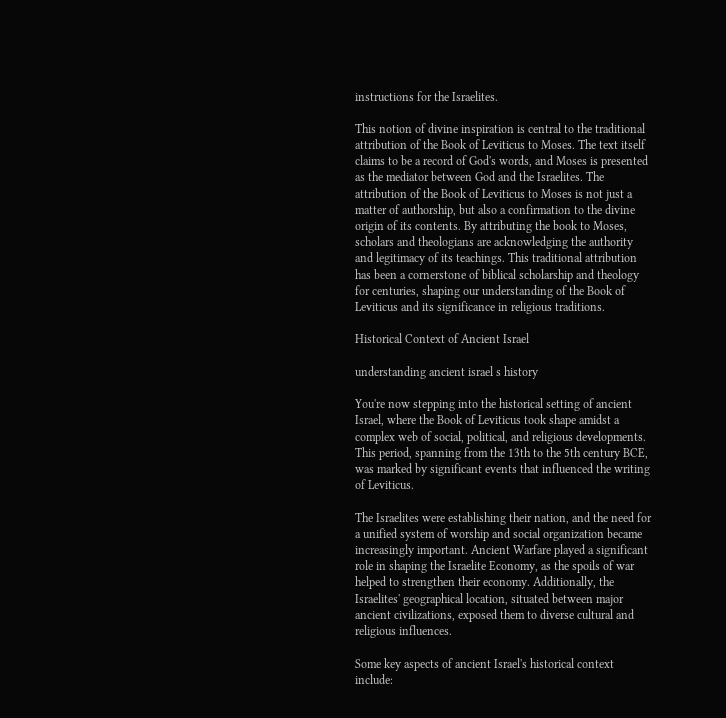instructions for the Israelites.

This notion of divine inspiration is central to the traditional attribution of the Book of Leviticus to Moses. The text itself claims to be a record of God's words, and Moses is presented as the mediator between God and the Israelites. The attribution of the Book of Leviticus to Moses is not just a matter of authorship, but also a confirmation to the divine origin of its contents. By attributing the book to Moses, scholars and theologians are acknowledging the authority and legitimacy of its teachings. This traditional attribution has been a cornerstone of biblical scholarship and theology for centuries, shaping our understanding of the Book of Leviticus and its significance in religious traditions.

Historical Context of Ancient Israel

understanding ancient israel s history

You're now stepping into the historical setting of ancient Israel, where the Book of Leviticus took shape amidst a complex web of social, political, and religious developments. This period, spanning from the 13th to the 5th century BCE, was marked by significant events that influenced the writing of Leviticus.

The Israelites were establishing their nation, and the need for a unified system of worship and social organization became increasingly important. Ancient Warfare played a significant role in shaping the Israelite Economy, as the spoils of war helped to strengthen their economy. Additionally, the Israelites' geographical location, situated between major ancient civilizations, exposed them to diverse cultural and religious influences.

Some key aspects of ancient Israel's historical context include: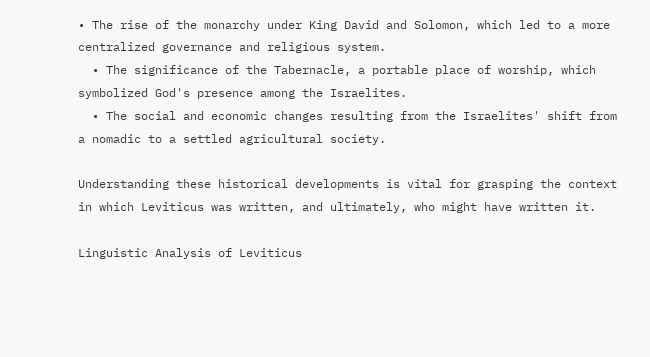• The rise of the monarchy under King David and Solomon, which led to a more centralized governance and religious system.
  • The significance of the Tabernacle, a portable place of worship, which symbolized God's presence among the Israelites.
  • The social and economic changes resulting from the Israelites' shift from a nomadic to a settled agricultural society.

Understanding these historical developments is vital for grasping the context in which Leviticus was written, and ultimately, who might have written it.

Linguistic Analysis of Leviticus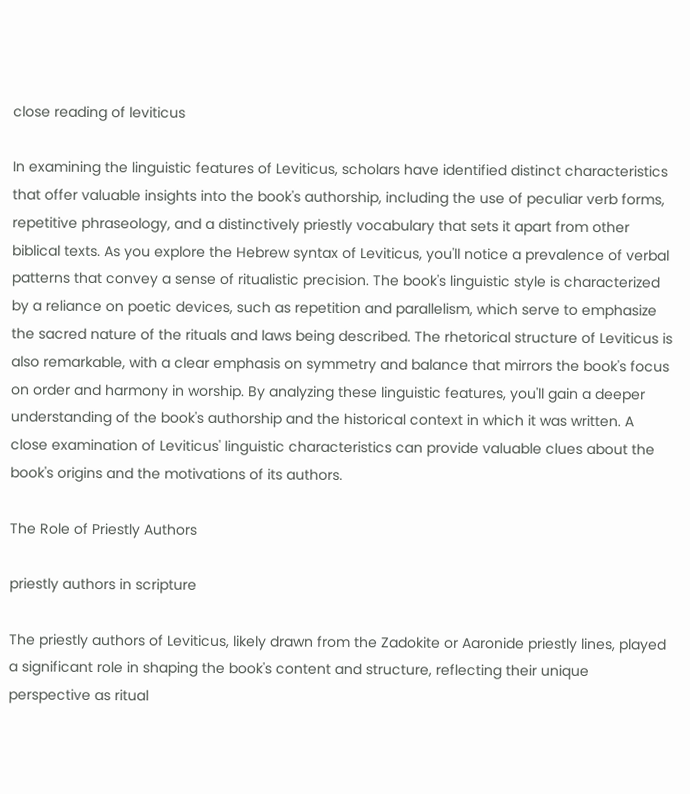close reading of leviticus

In examining the linguistic features of Leviticus, scholars have identified distinct characteristics that offer valuable insights into the book's authorship, including the use of peculiar verb forms, repetitive phraseology, and a distinctively priestly vocabulary that sets it apart from other biblical texts. As you explore the Hebrew syntax of Leviticus, you'll notice a prevalence of verbal patterns that convey a sense of ritualistic precision. The book's linguistic style is characterized by a reliance on poetic devices, such as repetition and parallelism, which serve to emphasize the sacred nature of the rituals and laws being described. The rhetorical structure of Leviticus is also remarkable, with a clear emphasis on symmetry and balance that mirrors the book's focus on order and harmony in worship. By analyzing these linguistic features, you'll gain a deeper understanding of the book's authorship and the historical context in which it was written. A close examination of Leviticus' linguistic characteristics can provide valuable clues about the book's origins and the motivations of its authors.

The Role of Priestly Authors

priestly authors in scripture

The priestly authors of Leviticus, likely drawn from the Zadokite or Aaronide priestly lines, played a significant role in shaping the book's content and structure, reflecting their unique perspective as ritual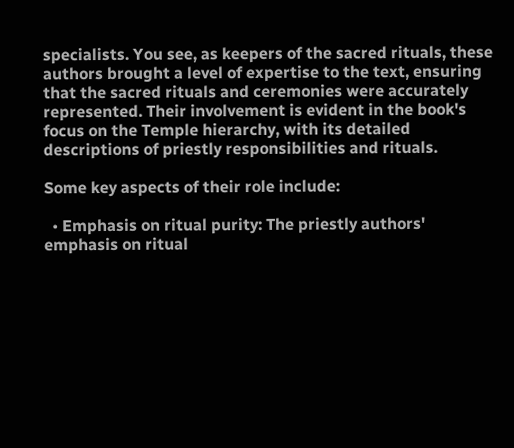specialists. You see, as keepers of the sacred rituals, these authors brought a level of expertise to the text, ensuring that the sacred rituals and ceremonies were accurately represented. Their involvement is evident in the book's focus on the Temple hierarchy, with its detailed descriptions of priestly responsibilities and rituals.

Some key aspects of their role include:

  • Emphasis on ritual purity: The priestly authors' emphasis on ritual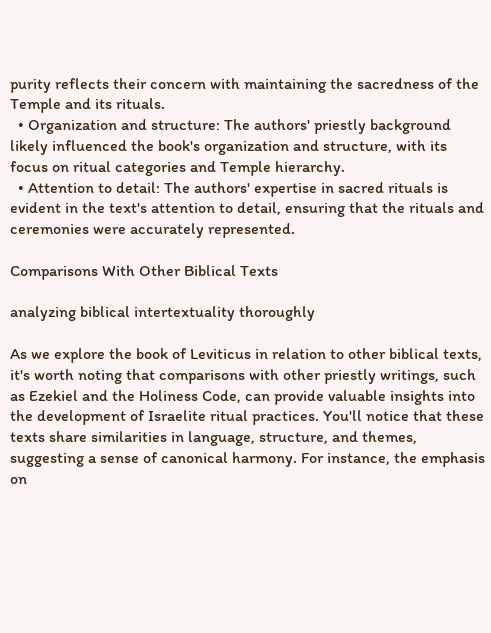purity reflects their concern with maintaining the sacredness of the Temple and its rituals.
  • Organization and structure: The authors' priestly background likely influenced the book's organization and structure, with its focus on ritual categories and Temple hierarchy.
  • Attention to detail: The authors' expertise in sacred rituals is evident in the text's attention to detail, ensuring that the rituals and ceremonies were accurately represented.

Comparisons With Other Biblical Texts

analyzing biblical intertextuality thoroughly

As we explore the book of Leviticus in relation to other biblical texts, it's worth noting that comparisons with other priestly writings, such as Ezekiel and the Holiness Code, can provide valuable insights into the development of Israelite ritual practices. You'll notice that these texts share similarities in language, structure, and themes, suggesting a sense of canonical harmony. For instance, the emphasis on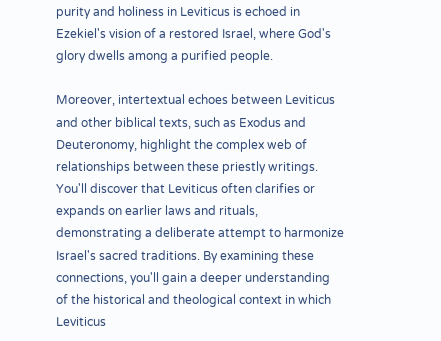purity and holiness in Leviticus is echoed in Ezekiel's vision of a restored Israel, where God's glory dwells among a purified people.

Moreover, intertextual echoes between Leviticus and other biblical texts, such as Exodus and Deuteronomy, highlight the complex web of relationships between these priestly writings. You'll discover that Leviticus often clarifies or expands on earlier laws and rituals, demonstrating a deliberate attempt to harmonize Israel's sacred traditions. By examining these connections, you'll gain a deeper understanding of the historical and theological context in which Leviticus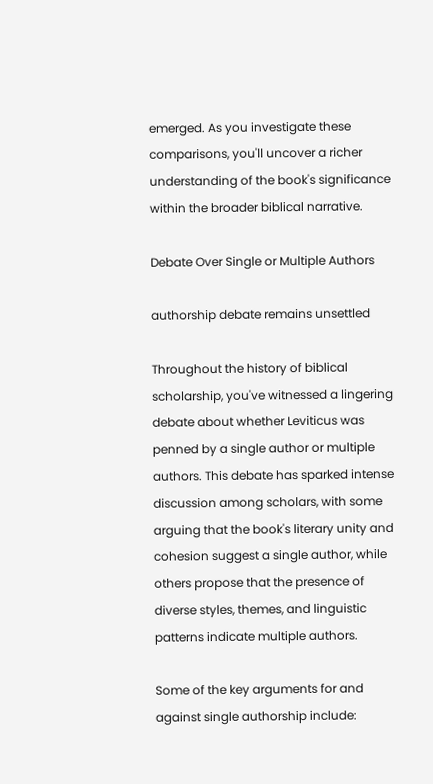emerged. As you investigate these comparisons, you'll uncover a richer understanding of the book's significance within the broader biblical narrative.

Debate Over Single or Multiple Authors

authorship debate remains unsettled

Throughout the history of biblical scholarship, you've witnessed a lingering debate about whether Leviticus was penned by a single author or multiple authors. This debate has sparked intense discussion among scholars, with some arguing that the book's literary unity and cohesion suggest a single author, while others propose that the presence of diverse styles, themes, and linguistic patterns indicate multiple authors.

Some of the key arguments for and against single authorship include: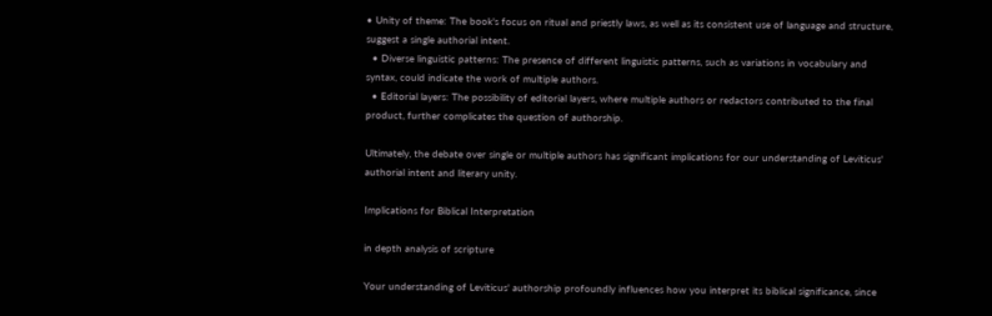• Unity of theme: The book's focus on ritual and priestly laws, as well as its consistent use of language and structure, suggest a single authorial intent.
  • Diverse linguistic patterns: The presence of different linguistic patterns, such as variations in vocabulary and syntax, could indicate the work of multiple authors.
  • Editorial layers: The possibility of editorial layers, where multiple authors or redactors contributed to the final product, further complicates the question of authorship.

Ultimately, the debate over single or multiple authors has significant implications for our understanding of Leviticus' authorial intent and literary unity.

Implications for Biblical Interpretation

in depth analysis of scripture

Your understanding of Leviticus' authorship profoundly influences how you interpret its biblical significance, since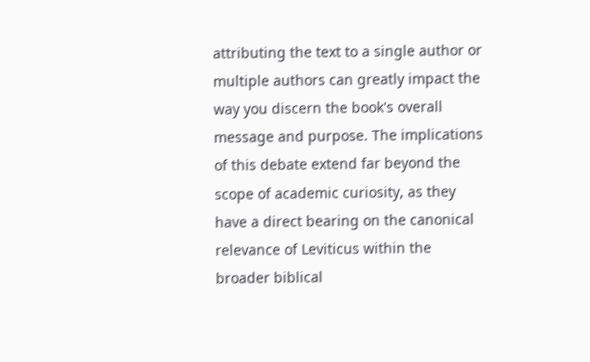attributing the text to a single author or multiple authors can greatly impact the way you discern the book's overall message and purpose. The implications of this debate extend far beyond the scope of academic curiosity, as they have a direct bearing on the canonical relevance of Leviticus within the broader biblical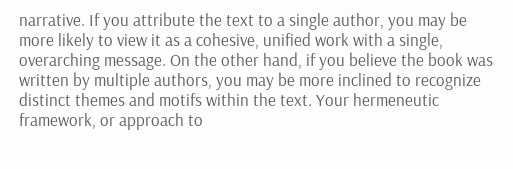narrative. If you attribute the text to a single author, you may be more likely to view it as a cohesive, unified work with a single, overarching message. On the other hand, if you believe the book was written by multiple authors, you may be more inclined to recognize distinct themes and motifs within the text. Your hermeneutic framework, or approach to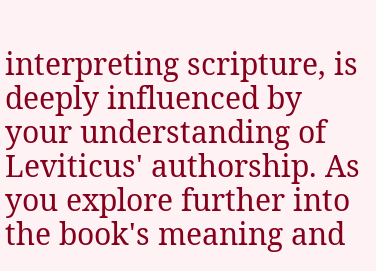interpreting scripture, is deeply influenced by your understanding of Leviticus' authorship. As you explore further into the book's meaning and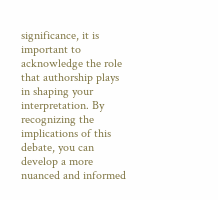significance, it is important to acknowledge the role that authorship plays in shaping your interpretation. By recognizing the implications of this debate, you can develop a more nuanced and informed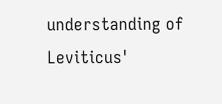understanding of Leviticus'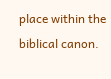place within the biblical canon.